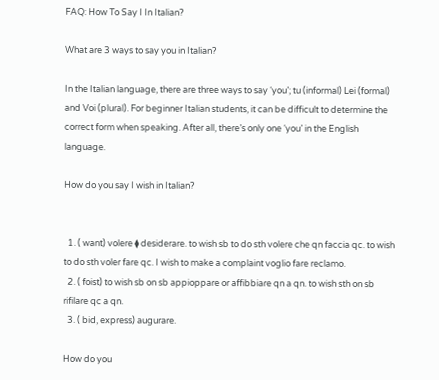FAQ: How To Say I In Italian?

What are 3 ways to say you in Italian?

In the Italian language, there are three ways to say ‘you’; tu (informal) Lei (formal) and Voi (plural). For beginner Italian students, it can be difficult to determine the correct form when speaking. After all, there’s only one ‘you’ in the English language.

How do you say I wish in Italian?


  1. ( want) volere ⧫ desiderare. to wish sb to do sth volere che qn faccia qc. to wish to do sth voler fare qc. I wish to make a complaint voglio fare reclamo.
  2. ( foist) to wish sb on sb appioppare or affibbiare qn a qn. to wish sth on sb rifilare qc a qn.
  3. ( bid, express) augurare.

How do you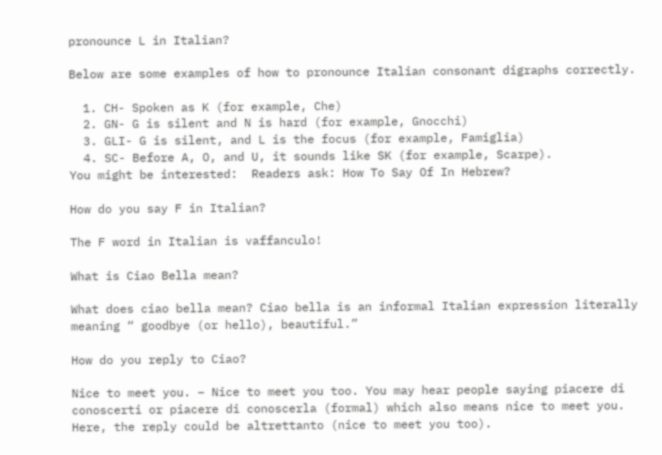pronounce L in Italian?

Below are some examples of how to pronounce Italian consonant digraphs correctly.

  1. CH- Spoken as K (for example, Che)
  2. GN- G is silent and N is hard (for example, Gnocchi)
  3. GLI- G is silent, and L is the focus (for example, Famiglia)
  4. SC- Before A, O, and U, it sounds like SK (for example, Scarpe).
You might be interested:  Readers ask: How To Say Of In Hebrew?

How do you say F in Italian?

The F word in Italian is vaffanculo!

What is Ciao Bella mean?

What does ciao bella mean? Ciao bella is an informal Italian expression literally meaning “ goodbye (or hello), beautiful.”

How do you reply to Ciao?

Nice to meet you. – Nice to meet you too. You may hear people saying piacere di conoscerti or piacere di conoscerla (formal) which also means nice to meet you. Here, the reply could be altrettanto (nice to meet you too).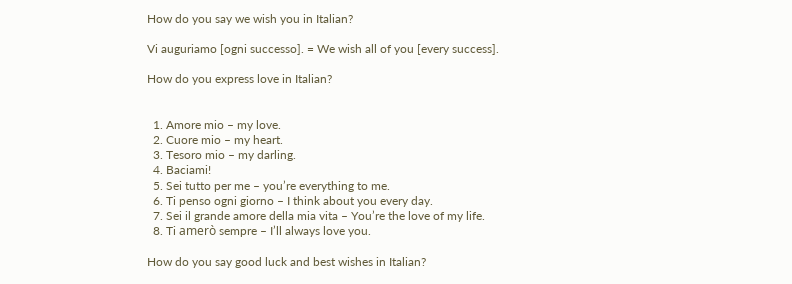How do you say we wish you in Italian?

Vi auguriamo [ogni successo]. = We wish all of you [every success].

How do you express love in Italian?


  1. Amore mio – my love.
  2. Cuore mio – my heart.
  3. Tesoro mio – my darling.
  4. Baciami!
  5. Sei tutto per me – you’re everything to me.
  6. Ti penso ogni giorno – I think about you every day.
  7. Sei il grande amore della mia vita – You’re the love of my life.
  8. Ti amerò sempre – I’ll always love you.

How do you say good luck and best wishes in Italian?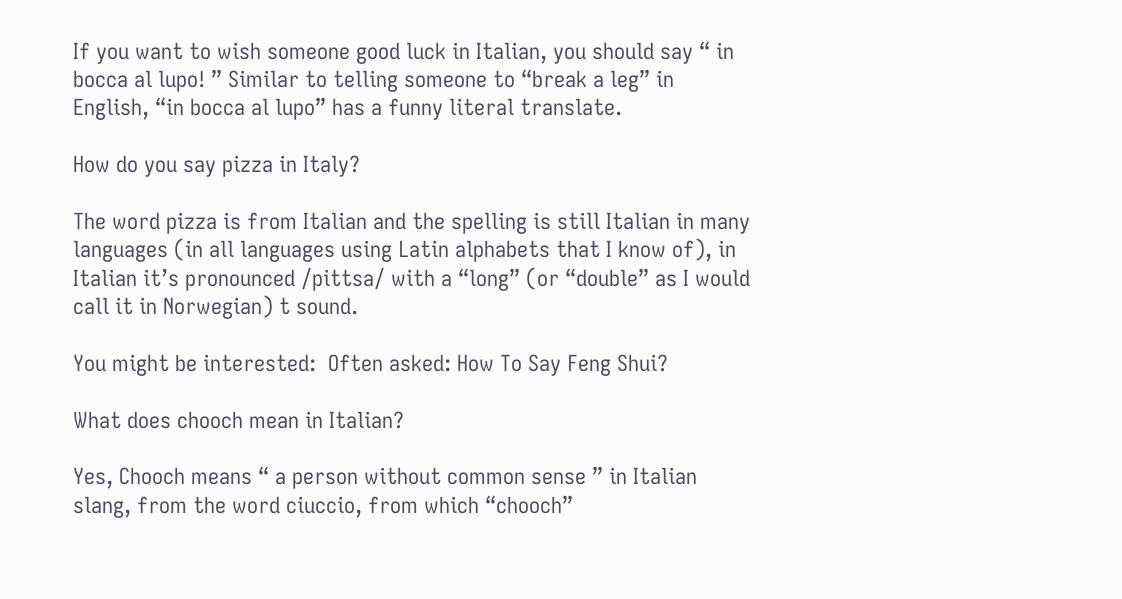If you want to wish someone good luck in Italian, you should say “ in bocca al lupo! ” Similar to telling someone to “break a leg” in English, “in bocca al lupo” has a funny literal translate.

How do you say pizza in Italy?

The word pizza is from Italian and the spelling is still Italian in many languages (in all languages using Latin alphabets that I know of), in Italian it’s pronounced /pittsa/ with a “long” (or “double” as I would call it in Norwegian) t sound.

You might be interested:  Often asked: How To Say Feng Shui?

What does chooch mean in Italian?

Yes, Chooch means “ a person without common sense ” in Italian slang, from the word ciuccio, from which “chooch”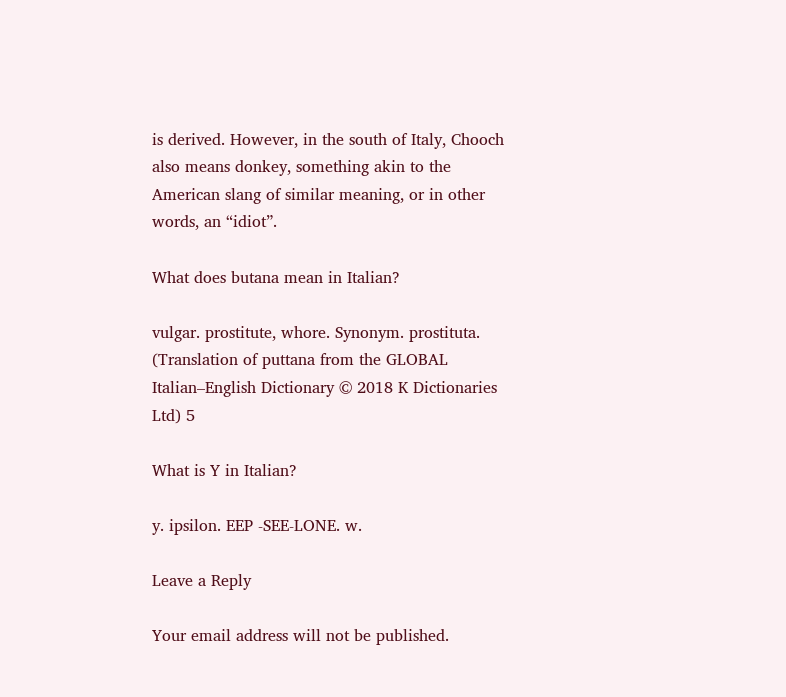is derived. However, in the south of Italy, Chooch also means donkey, something akin to the American slang of similar meaning, or in other words, an “idiot”.

What does butana mean in Italian?

vulgar. prostitute, whore. Synonym. prostituta. (Translation of puttana from the GLOBAL Italian–English Dictionary © 2018 K Dictionaries Ltd) 5

What is Y in Italian?

y. ipsilon. EEP -SEE-LONE. w.

Leave a Reply

Your email address will not be published.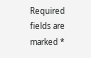Required fields are marked *